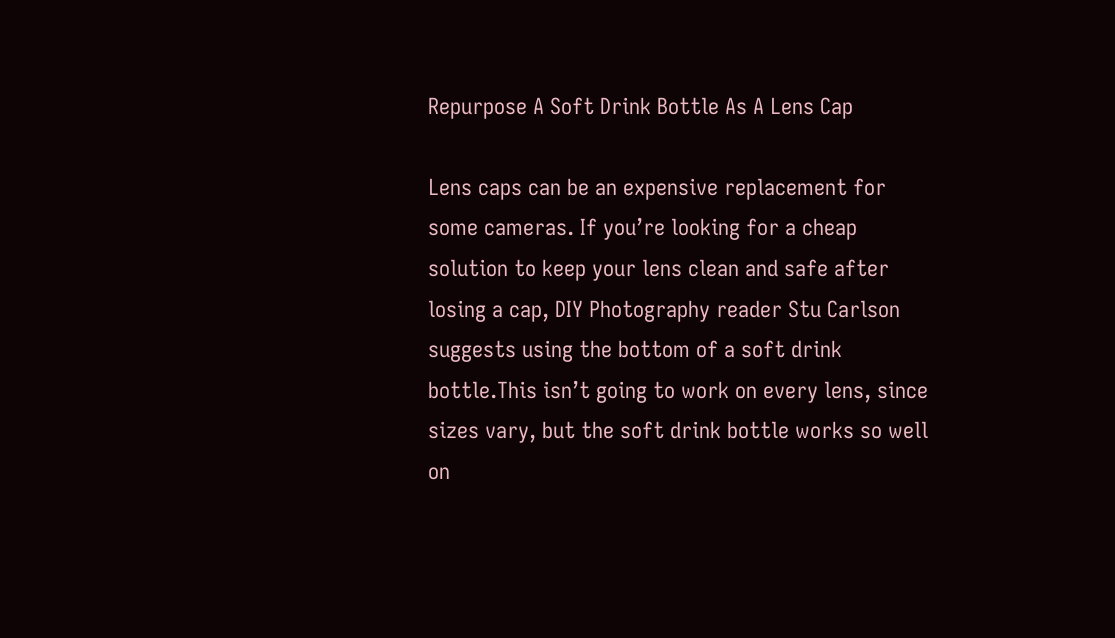Repurpose A Soft Drink Bottle As A Lens Cap

Lens caps can be an expensive replacement for some cameras. If you’re looking for a cheap solution to keep your lens clean and safe after losing a cap, DIY Photography reader Stu Carlson suggests using the bottom of a soft drink bottle.This isn’t going to work on every lens, since sizes vary, but the soft drink bottle works so well on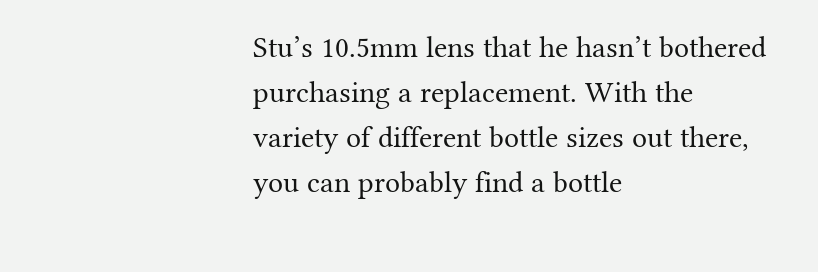Stu’s 10.5mm lens that he hasn’t bothered purchasing a replacement. With the variety of different bottle sizes out there, you can probably find a bottle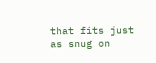that fits just as snug on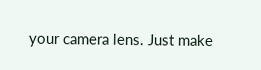your camera lens. Just make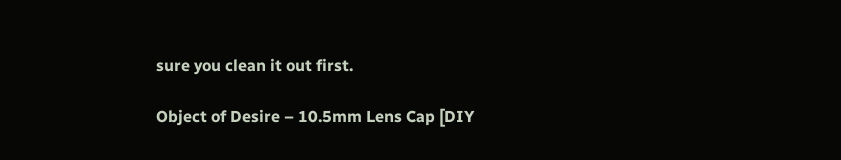sure you clean it out first.

Object of Desire – 10.5mm Lens Cap [DIY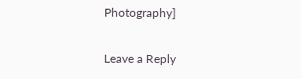Photography]


Leave a Reply